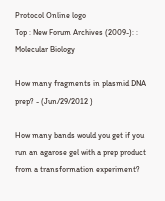Protocol Online logo
Top : New Forum Archives (2009-): : Molecular Biology

How many fragments in plasmid DNA prep? - (Jun/29/2012 )

How many bands would you get if you run an agarose gel with a prep product from a transformation experiment?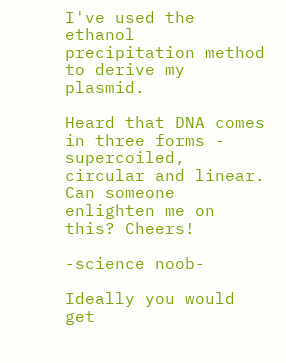I've used the ethanol precipitation method to derive my plasmid.

Heard that DNA comes in three forms - supercoiled, circular and linear. Can someone enlighten me on this? Cheers!

-science noob-

Ideally you would get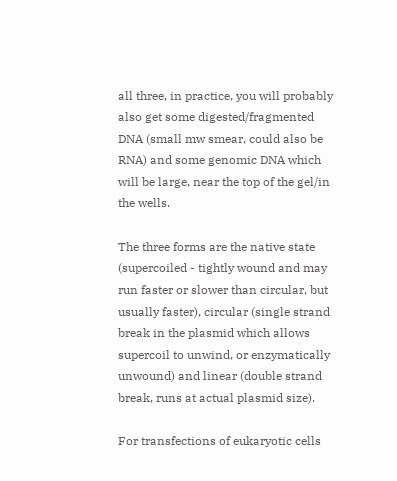all three, in practice, you will probably also get some digested/fragmented DNA (small mw smear, could also be RNA) and some genomic DNA which will be large, near the top of the gel/in the wells.

The three forms are the native state (supercoiled - tightly wound and may run faster or slower than circular, but usually faster), circular (single strand break in the plasmid which allows supercoil to unwind, or enzymatically unwound) and linear (double strand break, runs at actual plasmid size).

For transfections of eukaryotic cells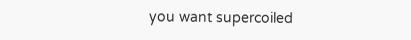you want supercoiled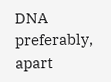DNA preferably, apart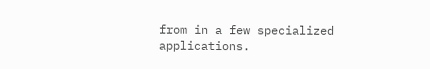from in a few specialized applications.